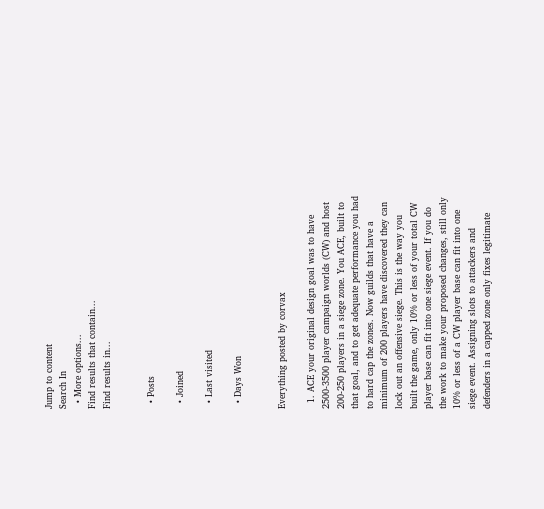Jump to content
Search In
  • More options...
Find results that contain...
Find results in...


  • Posts

  • Joined

  • Last visited

  • Days Won


Everything posted by corvax

  1. ACE your original design goal was to have 2500-3500 player campaign worlds (CW) and host 200-250 players in a siege zone. You ACE, built to that goal, and to get adequate performance you had to hard cap the zones. Now guilds that have a minimum of 200 players have discovered they can lock out an offensive siege. This is the way you built the game, only 10% or less of your total CW player base can fit into one siege event. If you do the work to make your proposed changes, still only 10% or less of a CW player base can fit into one siege event. Assigning slots to attackers and defenders in a capped zone only fixes legitimate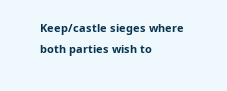Keep/castle sieges where both parties wish to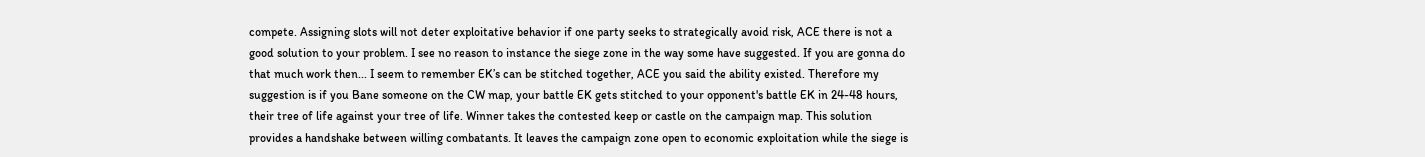compete. Assigning slots will not deter exploitative behavior if one party seeks to strategically avoid risk, ACE there is not a good solution to your problem. I see no reason to instance the siege zone in the way some have suggested. If you are gonna do that much work then... I seem to remember EK’s can be stitched together, ACE you said the ability existed. Therefore my suggestion is if you Bane someone on the CW map, your battle EK gets stitched to your opponent's battle EK in 24-48 hours, their tree of life against your tree of life. Winner takes the contested keep or castle on the campaign map. This solution provides a handshake between willing combatants. It leaves the campaign zone open to economic exploitation while the siege is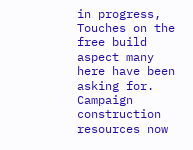in progress, Touches on the free build aspect many here have been asking for. Campaign construction resources now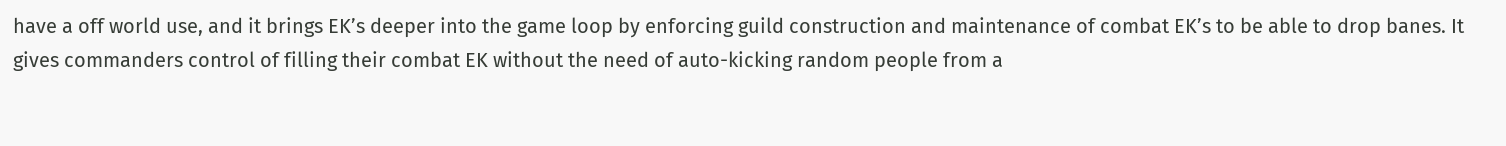have a off world use, and it brings EK’s deeper into the game loop by enforcing guild construction and maintenance of combat EK’s to be able to drop banes. It gives commanders control of filling their combat EK without the need of auto-kicking random people from a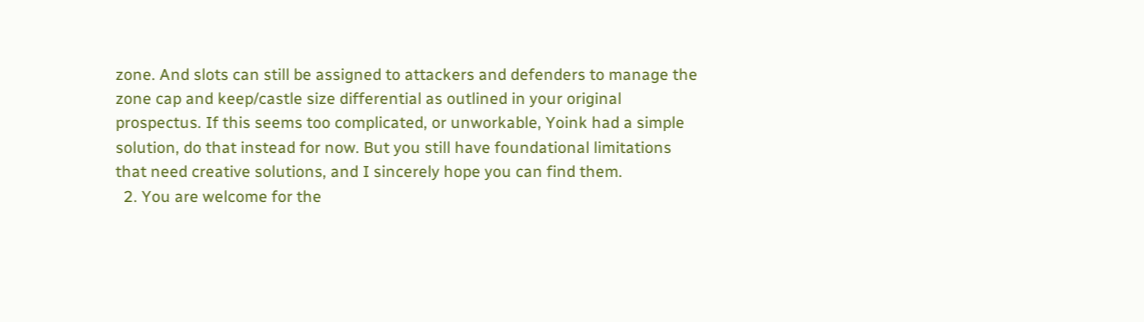zone. And slots can still be assigned to attackers and defenders to manage the zone cap and keep/castle size differential as outlined in your original prospectus. If this seems too complicated, or unworkable, Yoink had a simple solution, do that instead for now. But you still have foundational limitations that need creative solutions, and I sincerely hope you can find them.
  2. You are welcome for the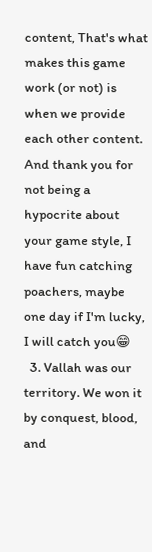content, That's what makes this game work (or not) is when we provide each other content. And thank you for not being a hypocrite about your game style, I have fun catching poachers, maybe one day if I'm lucky, I will catch you😁
  3. Vallah was our territory. We won it by conquest, blood, and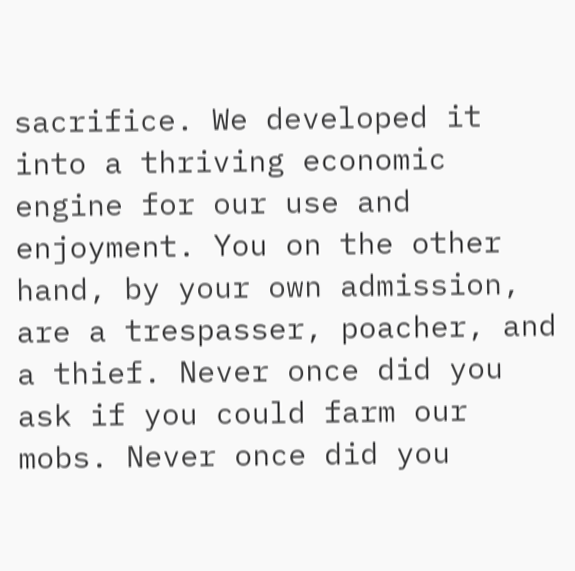sacrifice. We developed it into a thriving economic engine for our use and enjoyment. You on the other hand, by your own admission, are a trespasser, poacher, and a thief. Never once did you ask if you could farm our mobs. Never once did you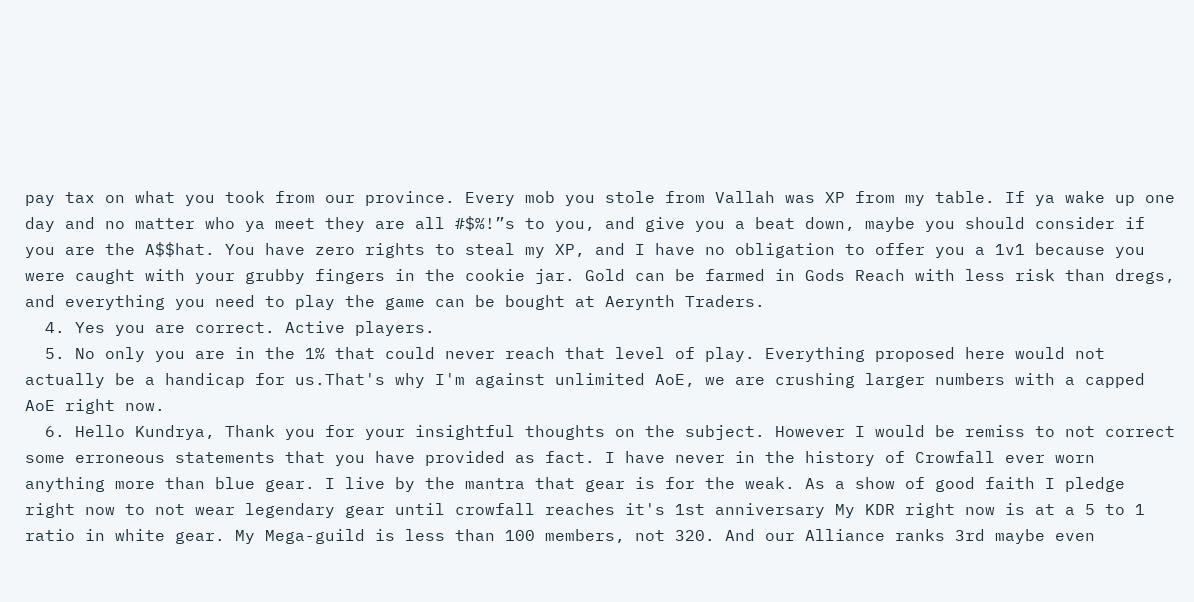pay tax on what you took from our province. Every mob you stole from Vallah was XP from my table. If ya wake up one day and no matter who ya meet they are all #$%!”s to you, and give you a beat down, maybe you should consider if you are the A$$hat. You have zero rights to steal my XP, and I have no obligation to offer you a 1v1 because you were caught with your grubby fingers in the cookie jar. Gold can be farmed in Gods Reach with less risk than dregs, and everything you need to play the game can be bought at Aerynth Traders.
  4. Yes you are correct. Active players.
  5. No only you are in the 1% that could never reach that level of play. Everything proposed here would not actually be a handicap for us.That's why I'm against unlimited AoE, we are crushing larger numbers with a capped AoE right now.
  6. Hello Kundrya, Thank you for your insightful thoughts on the subject. However I would be remiss to not correct some erroneous statements that you have provided as fact. I have never in the history of Crowfall ever worn anything more than blue gear. I live by the mantra that gear is for the weak. As a show of good faith I pledge right now to not wear legendary gear until crowfall reaches it's 1st anniversary My KDR right now is at a 5 to 1 ratio in white gear. My Mega-guild is less than 100 members, not 320. And our Alliance ranks 3rd maybe even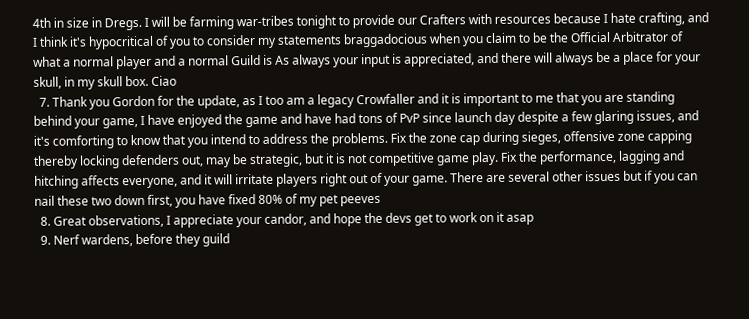4th in size in Dregs. I will be farming war-tribes tonight to provide our Crafters with resources because I hate crafting, and I think it's hypocritical of you to consider my statements braggadocious when you claim to be the Official Arbitrator of what a normal player and a normal Guild is As always your input is appreciated, and there will always be a place for your skull, in my skull box. Ciao
  7. Thank you Gordon for the update, as I too am a legacy Crowfaller and it is important to me that you are standing behind your game, I have enjoyed the game and have had tons of PvP since launch day despite a few glaring issues, and it's comforting to know that you intend to address the problems. Fix the zone cap during sieges, offensive zone capping thereby locking defenders out, may be strategic, but it is not competitive game play. Fix the performance, lagging and hitching affects everyone, and it will irritate players right out of your game. There are several other issues but if you can nail these two down first, you have fixed 80% of my pet peeves
  8. Great observations, I appreciate your candor, and hope the devs get to work on it asap
  9. Nerf wardens, before they guild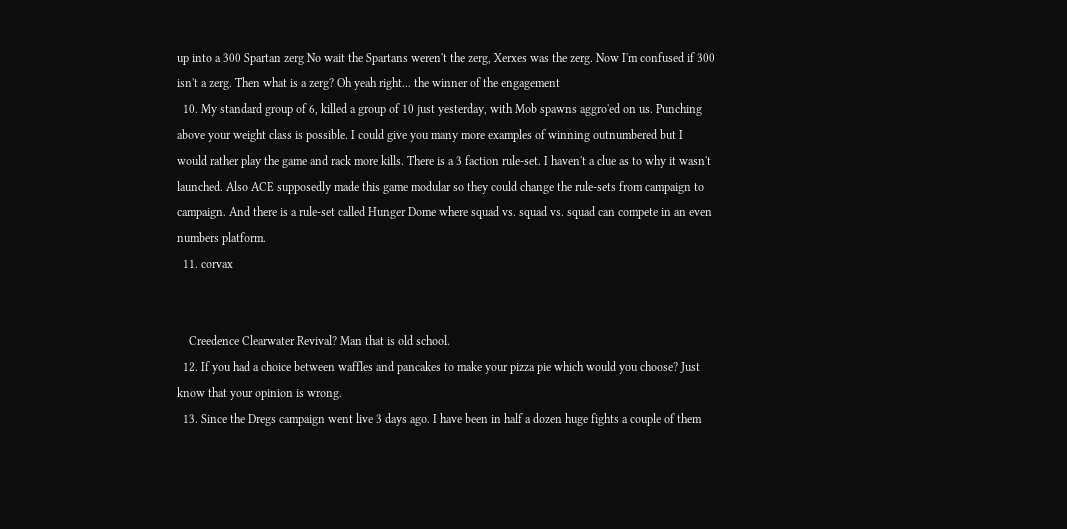up into a 300 Spartan zerg No wait the Spartans weren't the zerg, Xerxes was the zerg. Now I'm confused if 300 isn't a zerg. Then what is a zerg? Oh yeah right... the winner of the engagement
  10. My standard group of 6, killed a group of 10 just yesterday, with Mob spawns aggro'ed on us. Punching above your weight class is possible. I could give you many more examples of winning outnumbered but I would rather play the game and rack more kills. There is a 3 faction rule-set. I haven't a clue as to why it wasn't launched. Also ACE supposedly made this game modular so they could change the rule-sets from campaign to campaign. And there is a rule-set called Hunger Dome where squad vs. squad vs. squad can compete in an even numbers platform.
  11. corvax


    Creedence Clearwater Revival? Man that is old school.
  12. If you had a choice between waffles and pancakes to make your pizza pie which would you choose? Just know that your opinion is wrong.
  13. Since the Dregs campaign went live 3 days ago. I have been in half a dozen huge fights a couple of them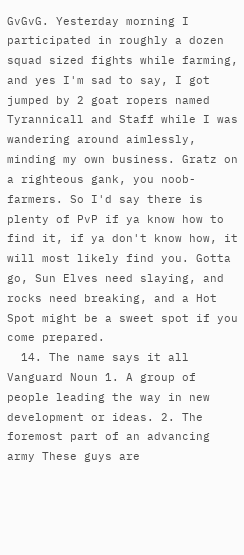GvGvG. Yesterday morning I participated in roughly a dozen squad sized fights while farming, and yes I'm sad to say, I got jumped by 2 goat ropers named Tyrannicall and Staff while I was wandering around aimlessly, minding my own business. Gratz on a righteous gank, you noob-farmers. So I'd say there is plenty of PvP if ya know how to find it, if ya don't know how, it will most likely find you. Gotta go, Sun Elves need slaying, and rocks need breaking, and a Hot Spot might be a sweet spot if you come prepared.
  14. The name says it all Vanguard Noun 1. A group of people leading the way in new development or ideas. 2. The foremost part of an advancing army These guys are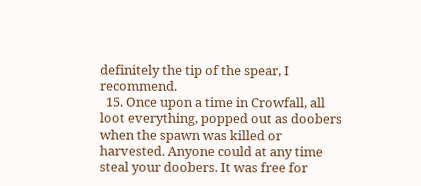definitely the tip of the spear, I recommend.
  15. Once upon a time in Crowfall, all loot everything, popped out as doobers when the spawn was killed or harvested. Anyone could at any time steal your doobers. It was free for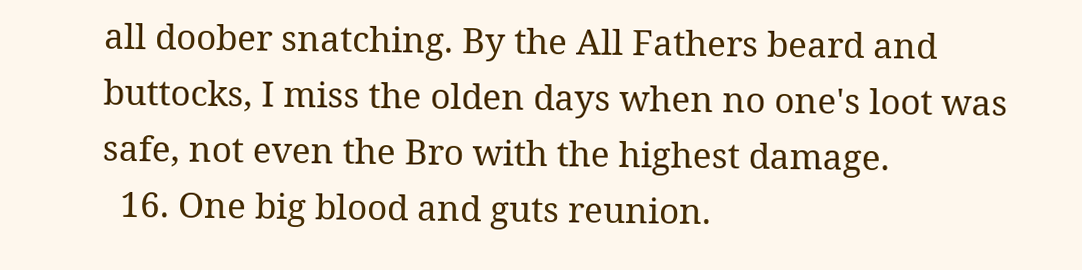all doober snatching. By the All Fathers beard and buttocks, I miss the olden days when no one's loot was safe, not even the Bro with the highest damage.
  16. One big blood and guts reunion.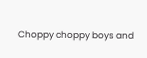Choppy choppy boys and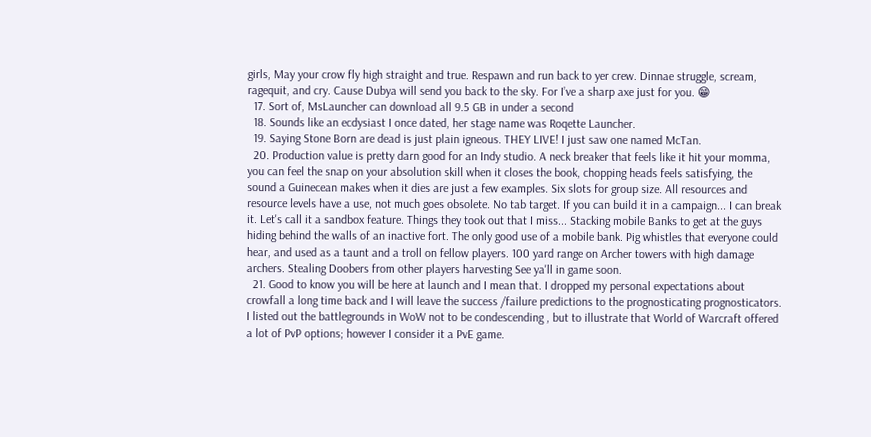girls, May your crow fly high straight and true. Respawn and run back to yer crew. Dinnae struggle, scream, ragequit, and cry. Cause Dubya will send you back to the sky. For I’ve a sharp axe just for you. 😁
  17. Sort of, MsLauncher can download all 9.5 GB in under a second
  18. Sounds like an ecdysiast I once dated, her stage name was Roqette Launcher.
  19. Saying Stone Born are dead is just plain igneous. THEY LIVE! I just saw one named McTan.
  20. Production value is pretty darn good for an Indy studio. A neck breaker that feels like it hit your momma, you can feel the snap on your absolution skill when it closes the book, chopping heads feels satisfying, the sound a Guinecean makes when it dies are just a few examples. Six slots for group size. All resources and resource levels have a use, not much goes obsolete. No tab target. If you can build it in a campaign... I can break it. Let's call it a sandbox feature. Things they took out that I miss... Stacking mobile Banks to get at the guys hiding behind the walls of an inactive fort. The only good use of a mobile bank. Pig whistles that everyone could hear, and used as a taunt and a troll on fellow players. 100 yard range on Archer towers with high damage archers. Stealing Doobers from other players harvesting See ya'll in game soon.
  21. Good to know you will be here at launch and I mean that. I dropped my personal expectations about crowfall a long time back and I will leave the success /failure predictions to the prognosticating prognosticators. I listed out the battlegrounds in WoW not to be condescending , but to illustrate that World of Warcraft offered a lot of PvP options; however I consider it a PvE game.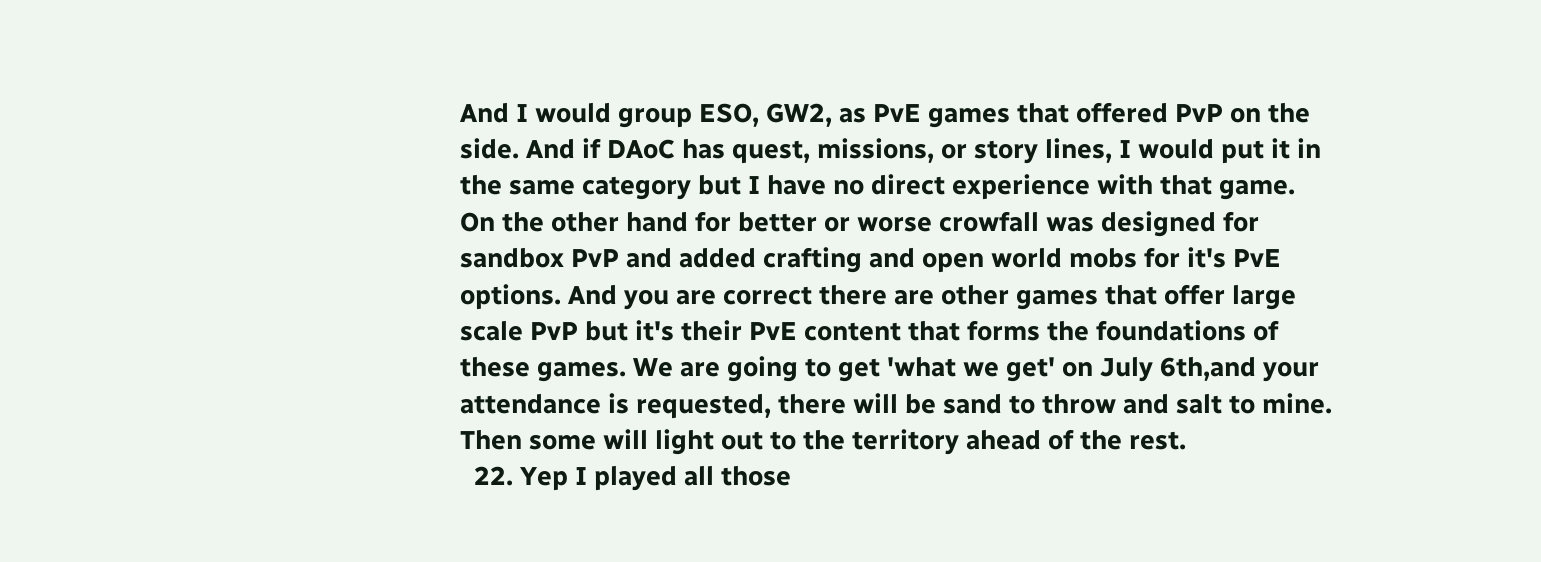And I would group ESO, GW2, as PvE games that offered PvP on the side. And if DAoC has quest, missions, or story lines, I would put it in the same category but I have no direct experience with that game. On the other hand for better or worse crowfall was designed for sandbox PvP and added crafting and open world mobs for it's PvE options. And you are correct there are other games that offer large scale PvP but it's their PvE content that forms the foundations of these games. We are going to get 'what we get' on July 6th,and your attendance is requested, there will be sand to throw and salt to mine. Then some will light out to the territory ahead of the rest.
  22. Yep I played all those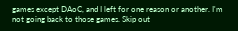games except DAoC, and I left for one reason or another. I'm not going back to those games. Skip out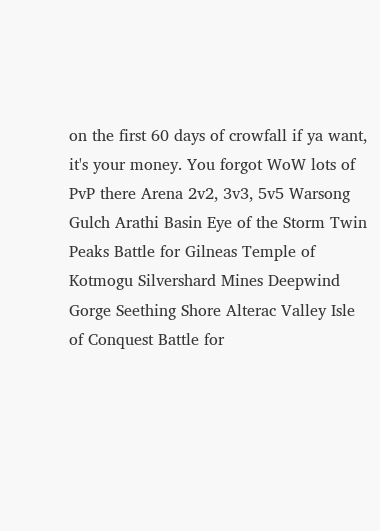on the first 60 days of crowfall if ya want, it's your money. You forgot WoW lots of PvP there Arena 2v2, 3v3, 5v5 Warsong Gulch Arathi Basin Eye of the Storm Twin Peaks Battle for Gilneas Temple of Kotmogu Silvershard Mines Deepwind Gorge Seething Shore Alterac Valley Isle of Conquest Battle for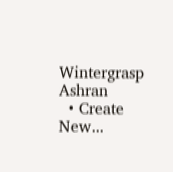Wintergrasp Ashran
  • Create New...